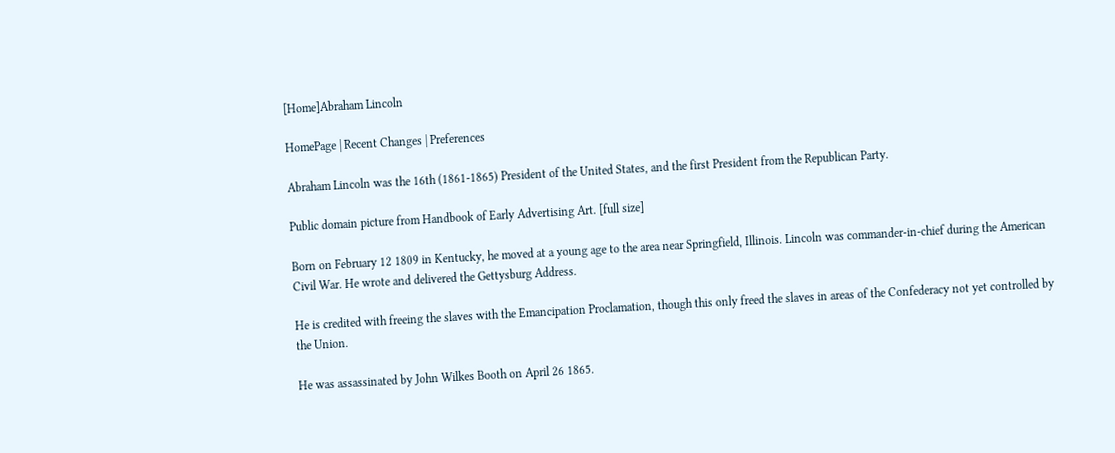[Home]Abraham Lincoln

HomePage | Recent Changes | Preferences

Abraham Lincoln was the 16th (1861-1865) President of the United States, and the first President from the Republican Party.

Public domain picture from Handbook of Early Advertising Art. [full size]

Born on February 12 1809 in Kentucky, he moved at a young age to the area near Springfield, Illinois. Lincoln was commander-in-chief during the American Civil War. He wrote and delivered the Gettysburg Address.

He is credited with freeing the slaves with the Emancipation Proclamation, though this only freed the slaves in areas of the Confederacy not yet controlled by the Union.

He was assassinated by John Wilkes Booth on April 26 1865.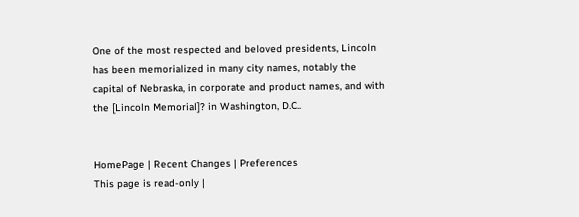One of the most respected and beloved presidents, Lincoln has been memorialized in many city names, notably the capital of Nebraska, in corporate and product names, and with the [Lincoln Memorial]? in Washington, D.C..


HomePage | Recent Changes | Preferences
This page is read-only |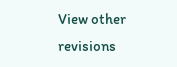View other revisions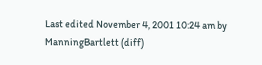Last edited November 4, 2001 10:24 am by ManningBartlett (diff)